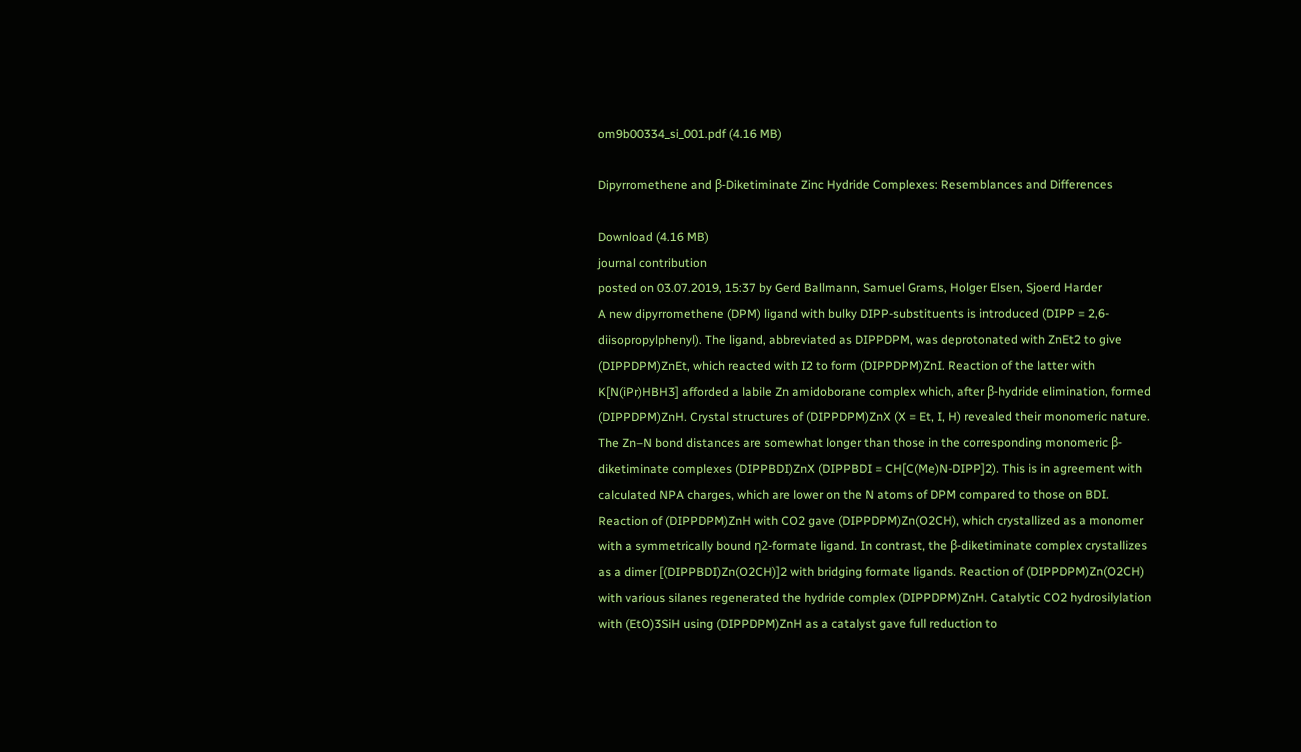om9b00334_si_001.pdf (4.16 MB)

Dipyrromethene and β‑Diketiminate Zinc Hydride Complexes: Resemblances and Differences

Download (4.16 MB)
journal contribution
posted on 03.07.2019, 15:37 by Gerd Ballmann, Samuel Grams, Holger Elsen, Sjoerd Harder
A new dipyrromethene (DPM) ligand with bulky DIPP-substituents is introduced (DIPP = 2,6-diisopropylphenyl). The ligand, abbreviated as DIPPDPM, was deprotonated with ZnEt2 to give (DIPPDPM)ZnEt, which reacted with I2 to form (DIPPDPM)ZnI. Reaction of the latter with K[N(iPr)HBH3] afforded a labile Zn amidoborane complex which, after β-hydride elimination, formed (DIPPDPM)ZnH. Crystal structures of (DIPPDPM)ZnX (X = Et, I, H) revealed their monomeric nature. The Zn–N bond distances are somewhat longer than those in the corresponding monomeric β-diketiminate complexes (DIPPBDI)ZnX (DIPPBDI = CH[C(Me)N-DIPP]2). This is in agreement with calculated NPA charges, which are lower on the N atoms of DPM compared to those on BDI. Reaction of (DIPPDPM)ZnH with CO2 gave (DIPPDPM)Zn(O2CH), which crystallized as a monomer with a symmetrically bound η2-formate ligand. In contrast, the β-diketiminate complex crystallizes as a dimer [(DIPPBDI)Zn(O2CH)]2 with bridging formate ligands. Reaction of (DIPPDPM)Zn(O2CH) with various silanes regenerated the hydride complex (DIPPDPM)ZnH. Catalytic CO2 hydrosilylation with (EtO)3SiH using (DIPPDPM)ZnH as a catalyst gave full reduction to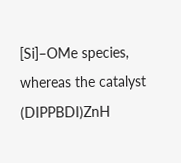[Si]–OMe species, whereas the catalyst (DIPPBDI)ZnH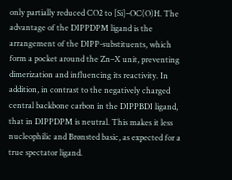only partially reduced CO2 to [Si]–OC(O)H. The advantage of the DIPPDPM ligand is the arrangement of the DIPP-substituents, which form a pocket around the Zn–X unit, preventing dimerization and influencing its reactivity. In addition, in contrast to the negatively charged central backbone carbon in the DIPPBDI ligand, that in DIPPDPM is neutral. This makes it less nucleophilic and Brønsted basic, as expected for a true spectator ligand.